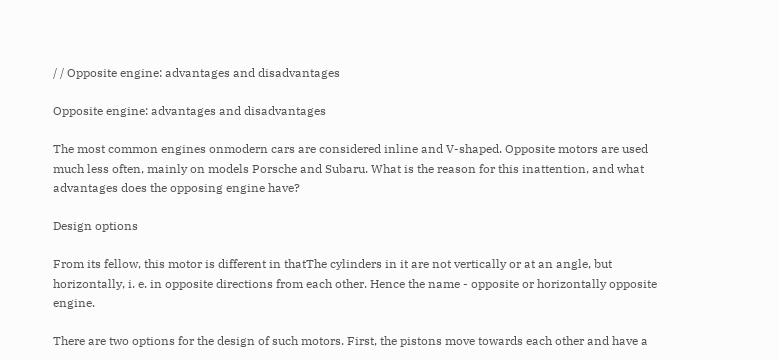/ / Opposite engine: advantages and disadvantages

Opposite engine: advantages and disadvantages

The most common engines onmodern cars are considered inline and V-shaped. Opposite motors are used much less often, mainly on models Porsche and Subaru. What is the reason for this inattention, and what advantages does the opposing engine have?

Design options

From its fellow, this motor is different in thatThe cylinders in it are not vertically or at an angle, but horizontally, i. e. in opposite directions from each other. Hence the name - opposite or horizontally opposite engine.

There are two options for the design of such motors. First, the pistons move towards each other and have a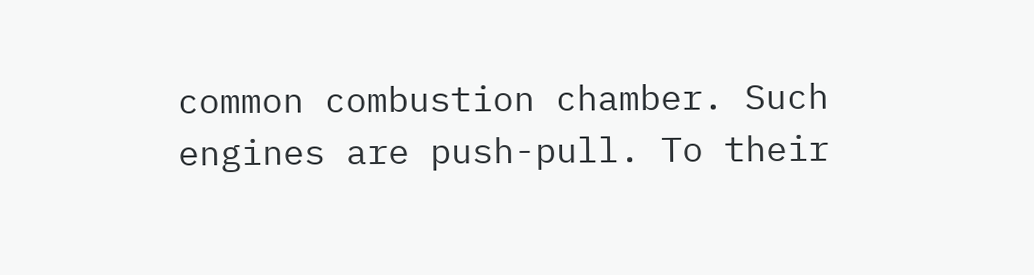common combustion chamber. Such engines are push-pull. To their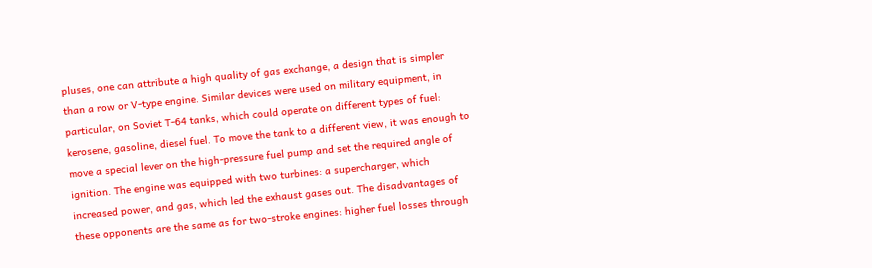pluses, one can attribute a high quality of gas exchange, a design that is simpler than a row or V-type engine. Similar devices were used on military equipment, in particular, on Soviet T-64 tanks, which could operate on different types of fuel: kerosene, gasoline, diesel fuel. To move the tank to a different view, it was enough to move a special lever on the high-pressure fuel pump and set the required angle of ignition. The engine was equipped with two turbines: a supercharger, which increased power, and gas, which led the exhaust gases out. The disadvantages of these opponents are the same as for two-stroke engines: higher fuel losses through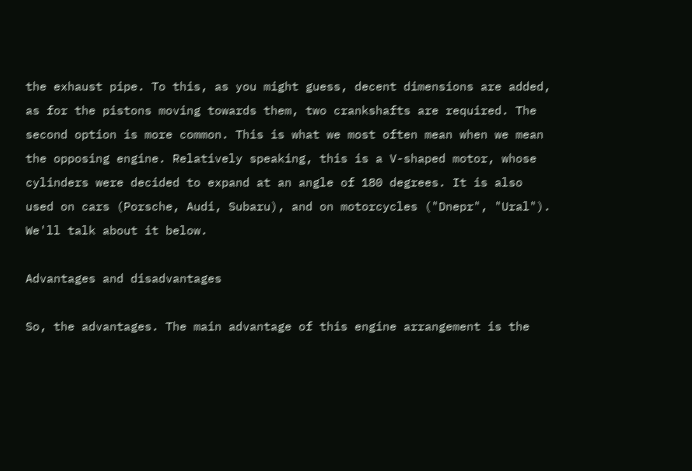the exhaust pipe. To this, as you might guess, decent dimensions are added, as for the pistons moving towards them, two crankshafts are required. The second option is more common. This is what we most often mean when we mean the opposing engine. Relatively speaking, this is a V-shaped motor, whose cylinders were decided to expand at an angle of 180 degrees. It is also used on cars (Porsche, Audi, Subaru), and on motorcycles ("Dnepr", "Ural"). We'll talk about it below.

Advantages and disadvantages

So, the advantages. The main advantage of this engine arrangement is the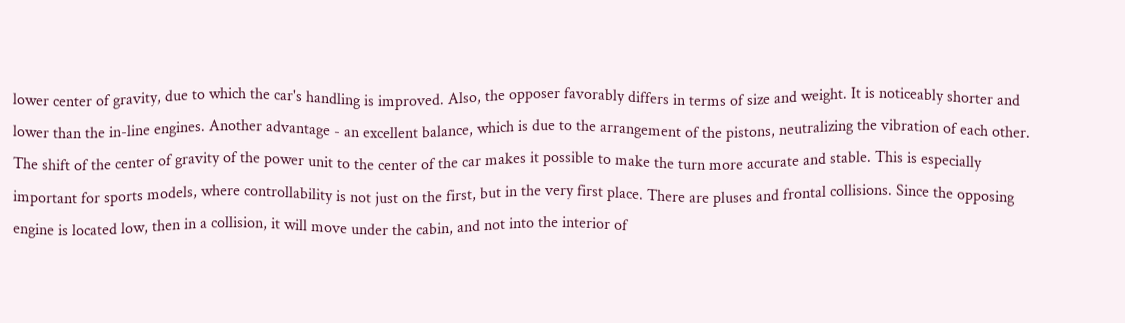lower center of gravity, due to which the car's handling is improved. Also, the opposer favorably differs in terms of size and weight. It is noticeably shorter and lower than the in-line engines. Another advantage - an excellent balance, which is due to the arrangement of the pistons, neutralizing the vibration of each other. The shift of the center of gravity of the power unit to the center of the car makes it possible to make the turn more accurate and stable. This is especially important for sports models, where controllability is not just on the first, but in the very first place. There are pluses and frontal collisions. Since the opposing engine is located low, then in a collision, it will move under the cabin, and not into the interior of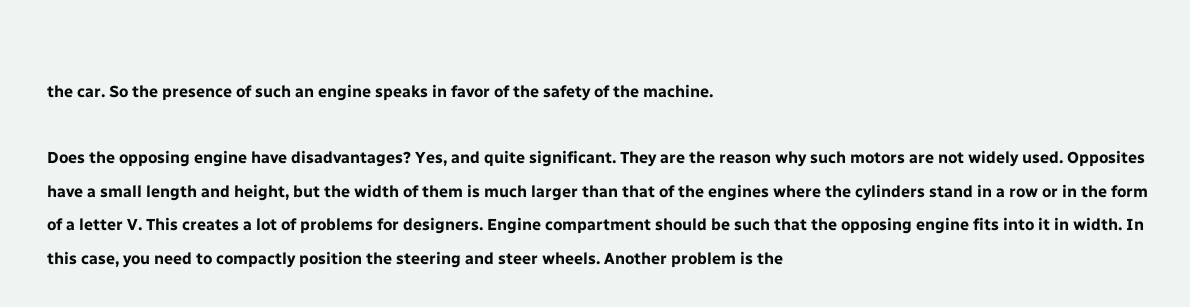the car. So the presence of such an engine speaks in favor of the safety of the machine.

Does the opposing engine have disadvantages? Yes, and quite significant. They are the reason why such motors are not widely used. Opposites have a small length and height, but the width of them is much larger than that of the engines where the cylinders stand in a row or in the form of a letter V. This creates a lot of problems for designers. Engine compartment should be such that the opposing engine fits into it in width. In this case, you need to compactly position the steering and steer wheels. Another problem is the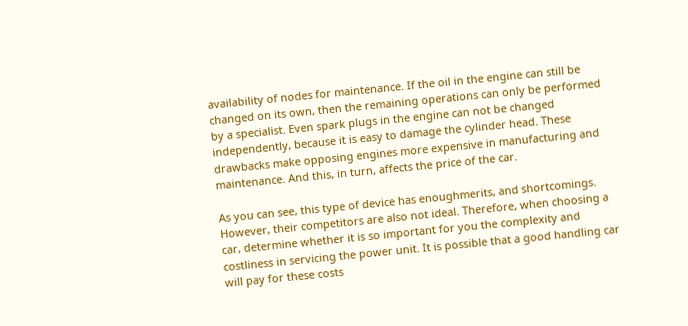availability of nodes for maintenance. If the oil in the engine can still be changed on its own, then the remaining operations can only be performed by a specialist. Even spark plugs in the engine can not be changed independently, because it is easy to damage the cylinder head. These drawbacks make opposing engines more expensive in manufacturing and maintenance. And this, in turn, affects the price of the car.

As you can see, this type of device has enoughmerits, and shortcomings. However, their competitors are also not ideal. Therefore, when choosing a car, determine whether it is so important for you the complexity and costliness in servicing the power unit. It is possible that a good handling car will pay for these costs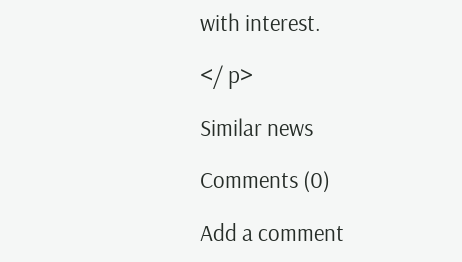with interest.

</ p>

Similar news

Comments (0)

Add a comment